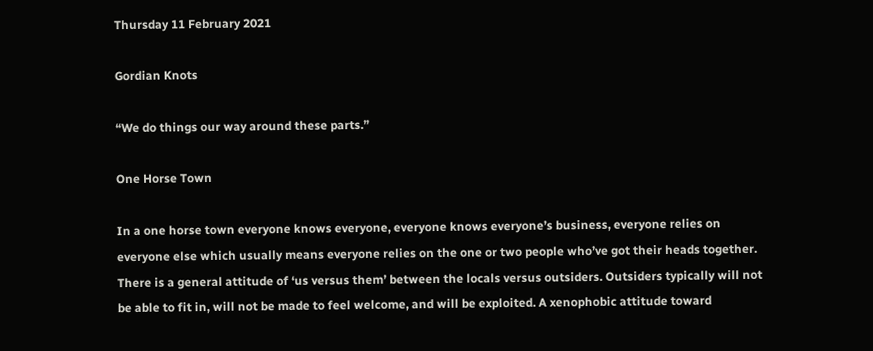Thursday 11 February 2021

Gordian Knots

“We do things our way around these parts.”

One Horse Town

In a one horse town everyone knows everyone, everyone knows everyone’s business, everyone relies on everyone else which usually means everyone relies on the one or two people who’ve got their heads together. There is a general attitude of ‘us versus them’ between the locals versus outsiders. Outsiders typically will not be able to fit in, will not be made to feel welcome, and will be exploited. A xenophobic attitude toward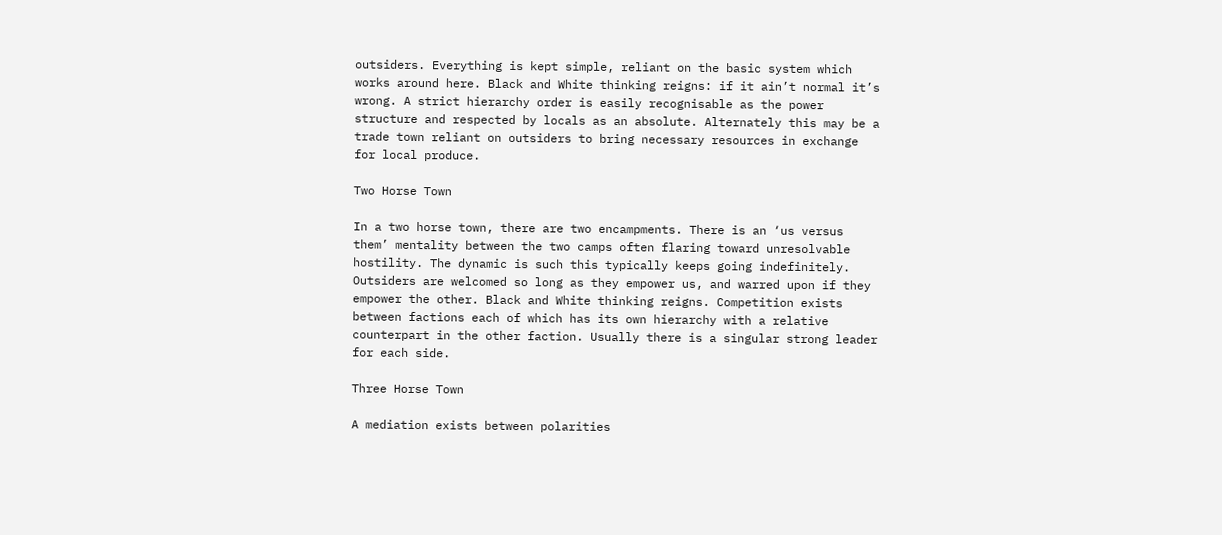outsiders. Everything is kept simple, reliant on the basic system which works around here. Black and White thinking reigns: if it ain’t normal it’s wrong. A strict hierarchy order is easily recognisable as the power structure and respected by locals as an absolute. Alternately this may be a trade town reliant on outsiders to bring necessary resources in exchange for local produce.

Two Horse Town

In a two horse town, there are two encampments. There is an ‘us versus them’ mentality between the two camps often flaring toward unresolvable hostility. The dynamic is such this typically keeps going indefinitely. Outsiders are welcomed so long as they empower us, and warred upon if they empower the other. Black and White thinking reigns. Competition exists between factions each of which has its own hierarchy with a relative counterpart in the other faction. Usually there is a singular strong leader for each side.

Three Horse Town

A mediation exists between polarities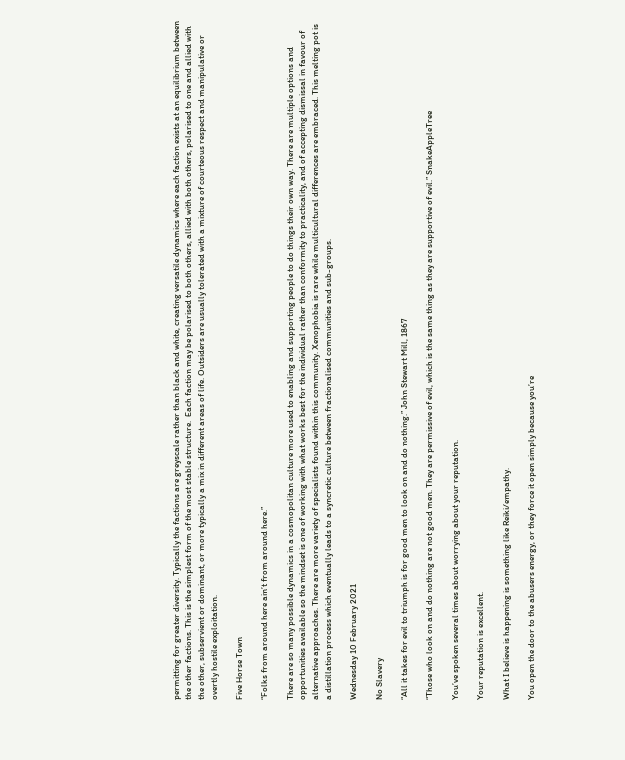permitting for greater diversity. Typically the factions are greyscale rather than black and white, creating versatile dynamics where each faction exists at an equilibrium between the other factions. This is the simplest form of the most stable structure.  Each faction may be polarised to both others, allied with both others, polarised to one and allied with the other, subservient or dominant, or more typically a mix in different areas of life. Outsiders are usually tolerated with a mixture of courteous respect and manipulative or overtly hostile exploitation.

Five Horse Town

“Folks from around here ain’t from around here.”

There are so many possible dynamics in a cosmopolitan culture more used to enabling and supporting people to do things their own way. There are multiple options and opportunities available so the mindset is one of working with what works best for the individual rather than conformity to practicality, and of accepting dismissal in favour of alternative approaches. There are more variety of specialists found within this community. Xenophobia is rare while multicultural differences are embraced. This melting pot is a distillation process which eventually leads to a syncretic culture between fractionalised communities and sub-groups.

Wednesday 10 February 2021

No Slavery

“All it takes for evil to triumph is for good men to look on and do nothing.” John Stewart Mill, 1867

“Those who look on and do nothing are not good men. They are permissive of evil, which is the same thing as they are supportive of evil.” SnakeAppleTree

You’ve spoken several times about worrying about your reputation.

Your reputation is excellent.

What I believe is happening is something like Reiki/empathy.

You open the door to the abusers energy, or they force it open simply because you’re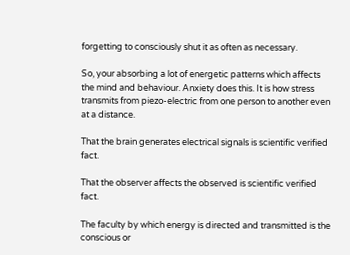forgetting to consciously shut it as often as necessary.

So, your absorbing a lot of energetic patterns which affects the mind and behaviour. Anxiety does this. It is how stress transmits from piezo-electric from one person to another even at a distance.

That the brain generates electrical signals is scientific verified fact.

That the observer affects the observed is scientific verified  fact.

The faculty by which energy is directed and transmitted is the conscious or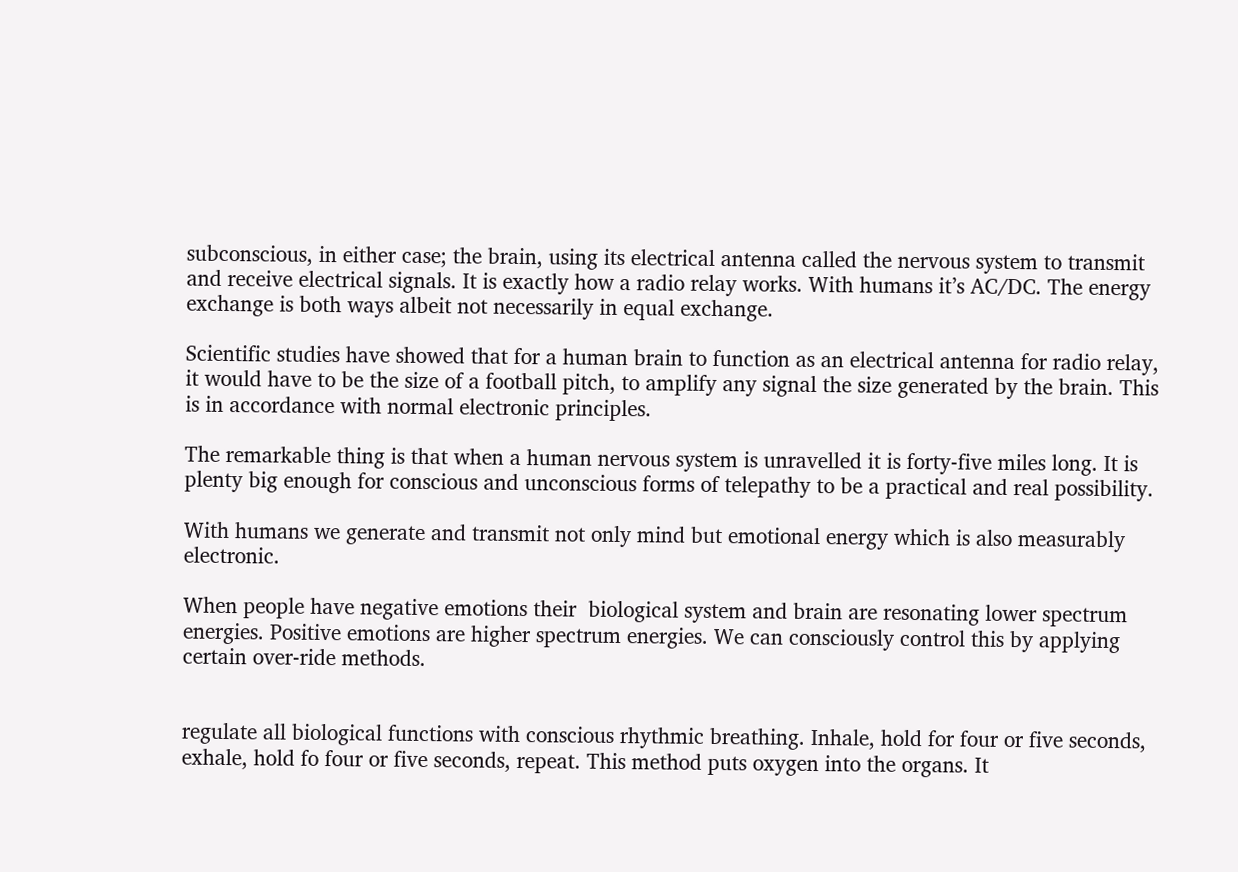subconscious, in either case; the brain, using its electrical antenna called the nervous system to transmit and receive electrical signals. It is exactly how a radio relay works. With humans it’s AC/DC. The energy exchange is both ways albeit not necessarily in equal exchange.

Scientific studies have showed that for a human brain to function as an electrical antenna for radio relay, it would have to be the size of a football pitch, to amplify any signal the size generated by the brain. This is in accordance with normal electronic principles.

The remarkable thing is that when a human nervous system is unravelled it is forty-five miles long. It is plenty big enough for conscious and unconscious forms of telepathy to be a practical and real possibility.

With humans we generate and transmit not only mind but emotional energy which is also measurably electronic.

When people have negative emotions their  biological system and brain are resonating lower spectrum energies. Positive emotions are higher spectrum energies. We can consciously control this by applying certain over-ride methods.


regulate all biological functions with conscious rhythmic breathing. Inhale, hold for four or five seconds, exhale, hold fo four or five seconds, repeat. This method puts oxygen into the organs. It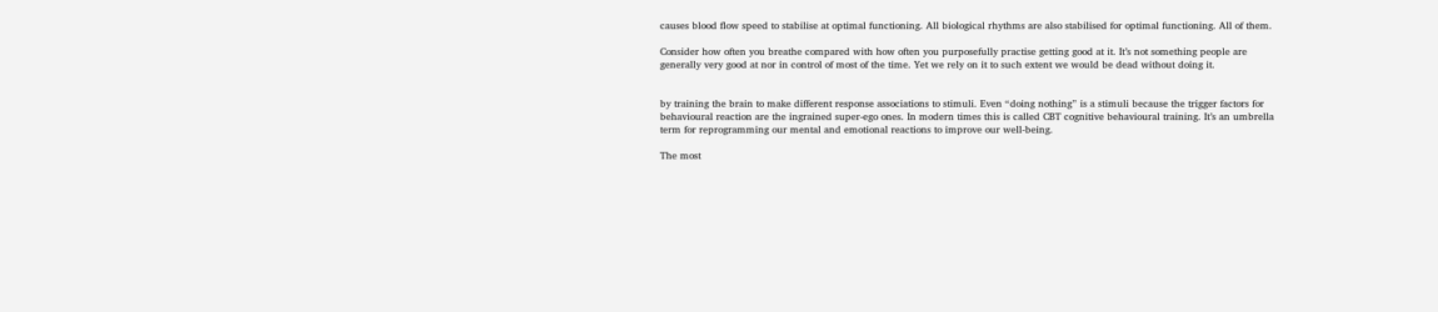causes blood flow speed to stabilise at optimal functioning. All biological rhythms are also stabilised for optimal functioning. All of them.

Consider how often you breathe compared with how often you purposefully practise getting good at it. It’s not something people are generally very good at nor in control of most of the time. Yet we rely on it to such extent we would be dead without doing it.


by training the brain to make different response associations to stimuli. Even “doing nothing” is a stimuli because the trigger factors for behavioural reaction are the ingrained super-ego ones. In modern times this is called CBT cognitive behavioural training. It’s an umbrella term for reprogramming our mental and emotional reactions to improve our well-being.

The most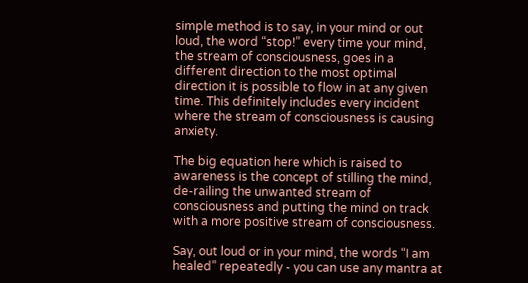simple method is to say, in your mind or out loud, the word “stop!” every time your mind, the stream of consciousness, goes in a different direction to the most optimal direction it is possible to flow in at any given time. This definitely includes every incident where the stream of consciousness is causing anxiety.

The big equation here which is raised to awareness is the concept of stilling the mind, de-railing the unwanted stream of consciousness and putting the mind on track with a more positive stream of consciousness.

Say, out loud or in your mind, the words “I am healed” repeatedly - you can use any mantra at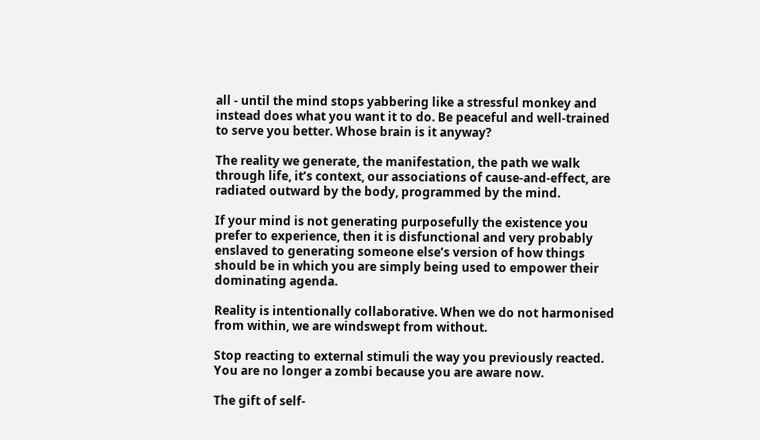all - until the mind stops yabbering like a stressful monkey and instead does what you want it to do. Be peaceful and well-trained to serve you better. Whose brain is it anyway?

The reality we generate, the manifestation, the path we walk through life, it’s context, our associations of cause-and-effect, are radiated outward by the body, programmed by the mind.

If your mind is not generating purposefully the existence you prefer to experience, then it is disfunctional and very probably enslaved to generating someone else’s version of how things should be in which you are simply being used to empower their dominating agenda.

Reality is intentionally collaborative. When we do not harmonised from within, we are windswept from without.

Stop reacting to external stimuli the way you previously reacted. You are no longer a zombi because you are aware now.

The gift of self-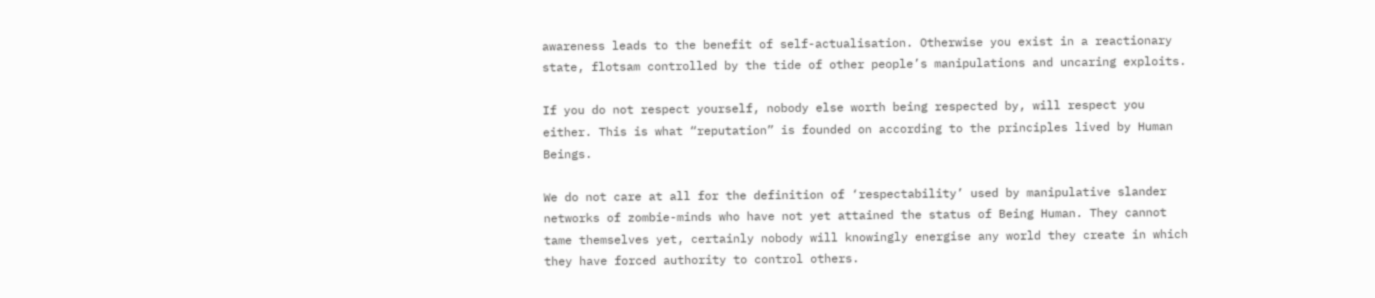awareness leads to the benefit of self-actualisation. Otherwise you exist in a reactionary state, flotsam controlled by the tide of other people’s manipulations and uncaring exploits.

If you do not respect yourself, nobody else worth being respected by, will respect you either. This is what “reputation” is founded on according to the principles lived by Human Beings.

We do not care at all for the definition of ‘respectability’ used by manipulative slander networks of zombie-minds who have not yet attained the status of Being Human. They cannot tame themselves yet, certainly nobody will knowingly energise any world they create in which they have forced authority to control others.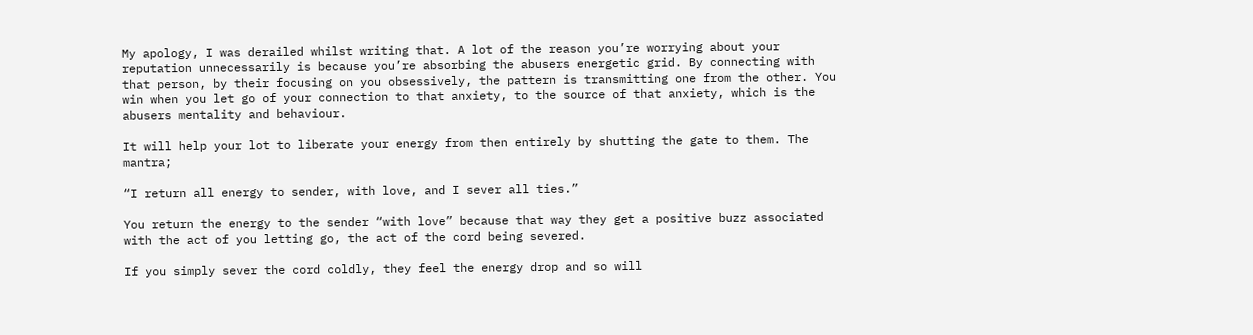My apology, I was derailed whilst writing that. A lot of the reason you’re worrying about your reputation unnecessarily is because you’re absorbing the abusers energetic grid. By connecting with that person, by their focusing on you obsessively, the pattern is transmitting one from the other. You win when you let go of your connection to that anxiety, to the source of that anxiety, which is the abusers mentality and behaviour.

It will help your lot to liberate your energy from then entirely by shutting the gate to them. The mantra;

“I return all energy to sender, with love, and I sever all ties.”

You return the energy to the sender “with love” because that way they get a positive buzz associated with the act of you letting go, the act of the cord being severed.

If you simply sever the cord coldly, they feel the energy drop and so will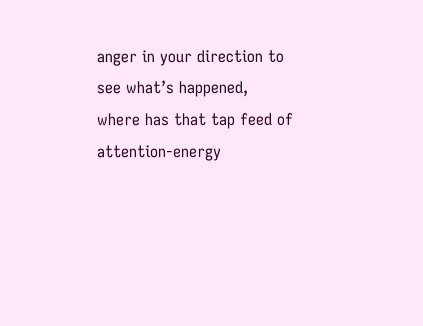anger in your direction to see what’s happened, where has that tap feed of attention-energy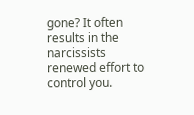gone? It often results in the narcissists renewed effort to control you.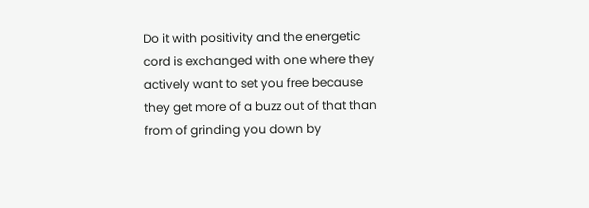Do it with positivity and the energetic cord is exchanged with one where they actively want to set you free because they get more of a buzz out of that than from of grinding you down by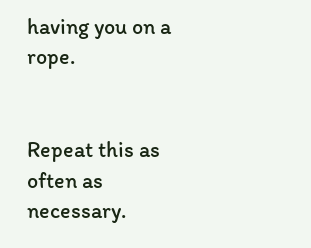having you on a rope.


Repeat this as often as necessary.